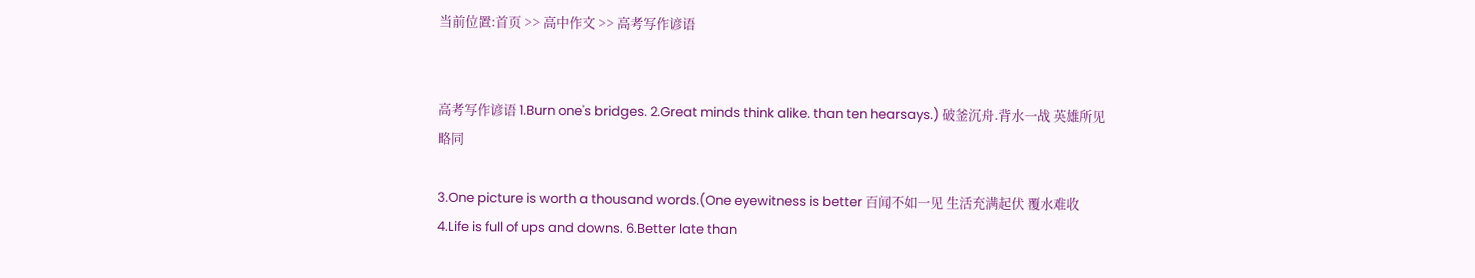当前位置:首页 >> 高中作文 >> 高考写作谚语


高考写作谚语 1.Burn one's bridges. 2.Great minds think alike. than ten hearsays.) 破釜沉舟.背水一战 英雄所见略同

3.One picture is worth a thousand words.(One eyewitness is better 百闻不如一见 生活充满起伏 覆水难收 4.Life is full of ups and downs. 6.Better late than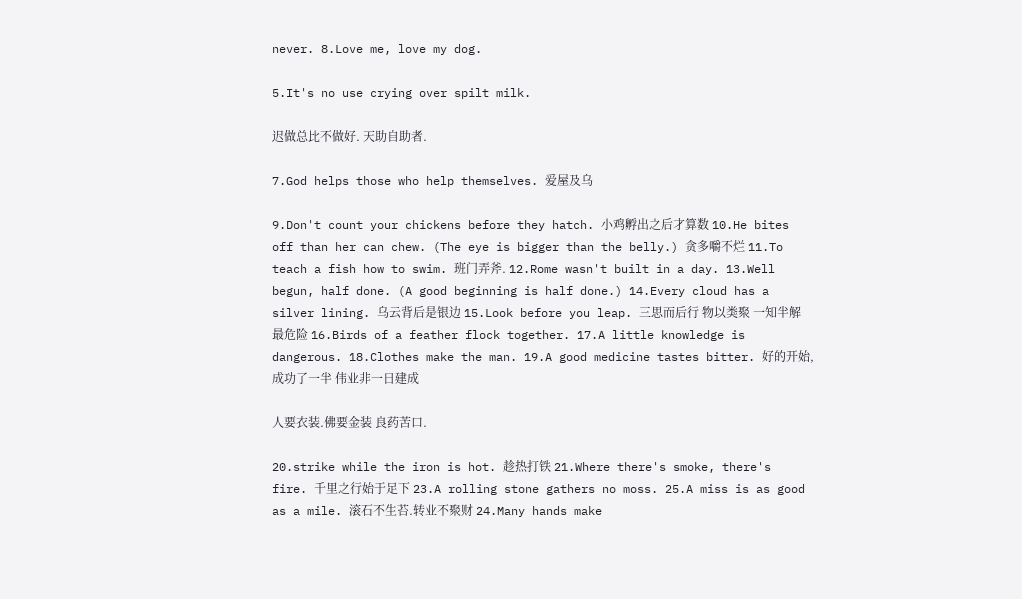never. 8.Love me, love my dog.

5.It's no use crying over spilt milk.

迟做总比不做好. 天助自助者.

7.God helps those who help themselves. 爱屋及乌

9.Don't count your chickens before they hatch. 小鸡孵出之后才算数 10.He bites off than her can chew. (The eye is bigger than the belly.) 贪多嚼不烂 11.To teach a fish how to swim. 班门弄斧. 12.Rome wasn't built in a day. 13.Well begun, half done. (A good beginning is half done.) 14.Every cloud has a silver lining. 乌云背后是银边 15.Look before you leap. 三思而后行 物以类聚 一知半解最危险 16.Birds of a feather flock together. 17.A little knowledge is dangerous. 18.Clothes make the man. 19.A good medicine tastes bitter. 好的开始,成功了一半 伟业非一日建成

人要衣装.佛要金装 良药苦口.

20.strike while the iron is hot. 趁热打铁 21.Where there's smoke, there's fire. 千里之行始于足下 23.A rolling stone gathers no moss. 25.A miss is as good as a mile. 滚石不生苔.转业不聚财 24.Many hands make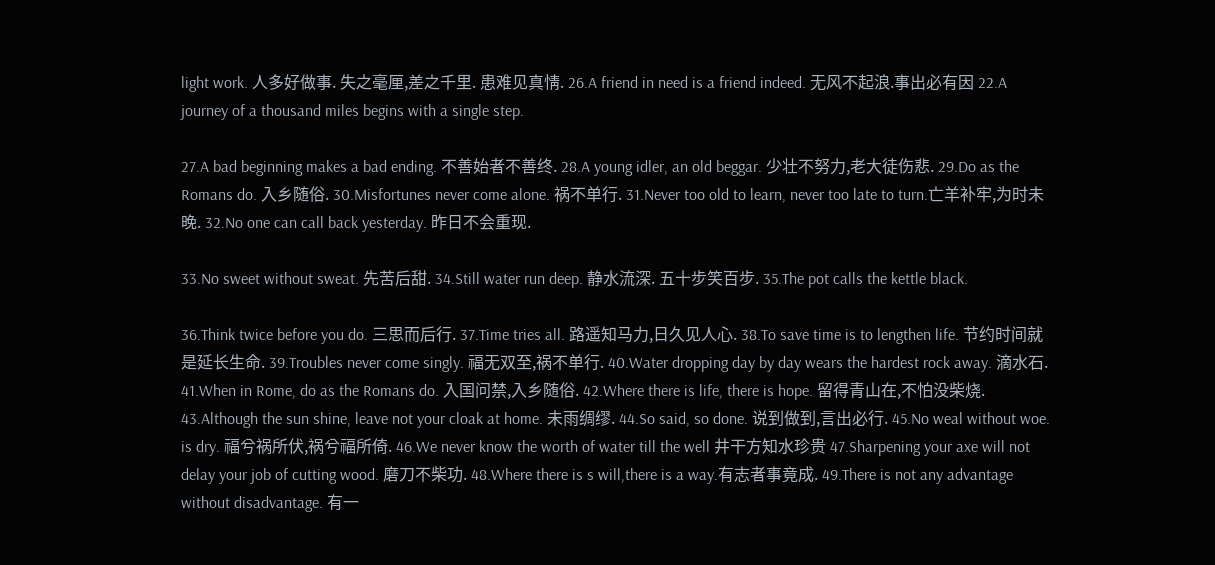light work. 人多好做事. 失之毫厘,差之千里. 患难见真情. 26.A friend in need is a friend indeed. 无风不起浪.事出必有因 22.A journey of a thousand miles begins with a single step.

27.A bad beginning makes a bad ending. 不善始者不善终. 28.A young idler, an old beggar. 少壮不努力,老大徒伤悲. 29.Do as the Romans do. 入乡随俗. 30.Misfortunes never come alone. 祸不单行. 31.Never too old to learn, never too late to turn.亡羊补牢,为时未晚. 32.No one can call back yesterday. 昨日不会重现.

33.No sweet without sweat. 先苦后甜. 34.Still water run deep. 静水流深. 五十步笑百步. 35.The pot calls the kettle black.

36.Think twice before you do. 三思而后行. 37.Time tries all. 路遥知马力,日久见人心. 38.To save time is to lengthen life. 节约时间就是延长生命. 39.Troubles never come singly. 福无双至,祸不单行. 40.Water dropping day by day wears the hardest rock away. 滴水石. 41.When in Rome, do as the Romans do. 入国问禁,入乡随俗. 42.Where there is life, there is hope. 留得青山在,不怕没柴烧. 43.Although the sun shine, leave not your cloak at home. 未雨绸缪. 44.So said, so done. 说到做到,言出必行. 45.No weal without woe. is dry. 福兮祸所伏,祸兮福所倚. 46.We never know the worth of water till the well 井干方知水珍贵 47.Sharpening your axe will not delay your job of cutting wood. 磨刀不柴功. 48.Where there is s will,there is a way.有志者事竟成. 49.There is not any advantage without disadvantage. 有一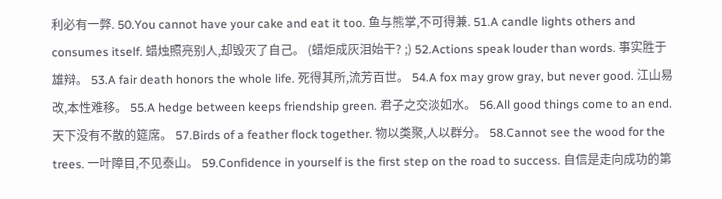利必有一弊. 50.You cannot have your cake and eat it too. 鱼与熊掌,不可得兼. 51.A candle lights others and consumes itself. 蜡烛照亮别人,却毁灭了自己。 (蜡炬成灰泪始干? ;) 52.Actions speak louder than words. 事实胜于雄辩。 53.A fair death honors the whole life. 死得其所,流芳百世。 54.A fox may grow gray, but never good. 江山易改,本性难移。 55.A hedge between keeps friendship green. 君子之交淡如水。 56.All good things come to an end. 天下没有不散的筵席。 57.Birds of a feather flock together. 物以类聚,人以群分。 58.Cannot see the wood for the trees. 一叶障目,不见泰山。 59.Confidence in yourself is the first step on the road to success. 自信是走向成功的第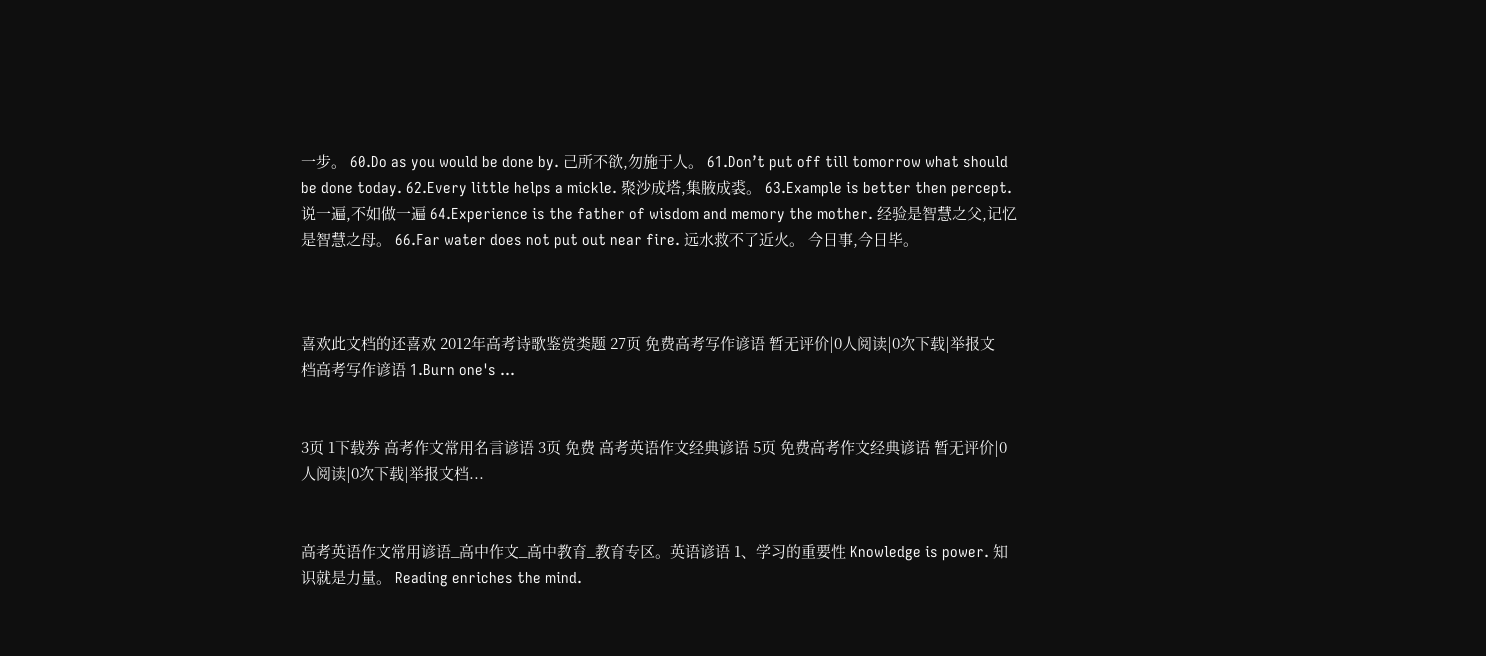一步。 60.Do as you would be done by. 己所不欲,勿施于人。 61.Don’t put off till tomorrow what should be done today. 62.Every little helps a mickle. 聚沙成塔,集腋成裘。 63.Example is better then percept. 说一遍,不如做一遍 64.Experience is the father of wisdom and memory the mother. 经验是智慧之父,记忆是智慧之母。 66.Far water does not put out near fire. 远水救不了近火。 今日事,今日毕。



喜欢此文档的还喜欢 2012年高考诗歌鉴赏类题 27页 免费高考写作谚语 暂无评价|0人阅读|0次下载|举报文档高考写作谚语 1.Burn one's ...


3页 1下载券 高考作文常用名言谚语 3页 免费 高考英语作文经典谚语 5页 免费高考作文经典谚语 暂无评价|0人阅读|0次下载|举报文档...


高考英语作文常用谚语_高中作文_高中教育_教育专区。英语谚语 1、学习的重要性 Knowledge is power. 知识就是力量。 Reading enriches the mind.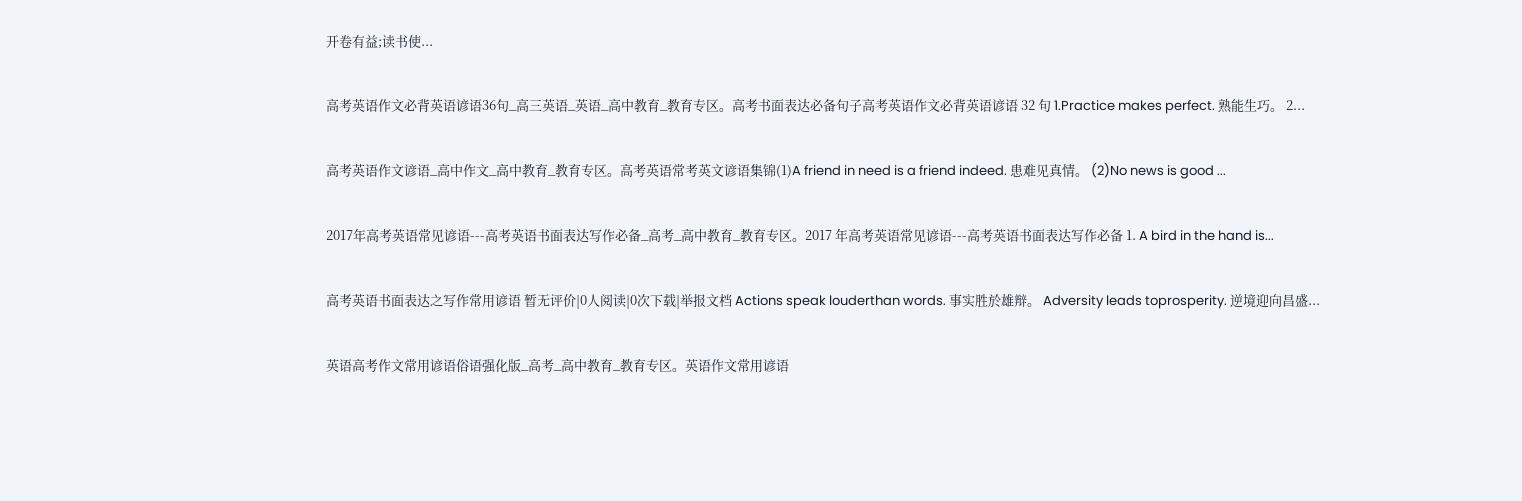开卷有益;读书使...


高考英语作文必背英语谚语36句_高三英语_英语_高中教育_教育专区。高考书面表达必备句子高考英语作文必背英语谚语 32 句 1.Practice makes perfect. 熟能生巧。 2...


高考英语作文谚语_高中作文_高中教育_教育专区。高考英语常考英文谚语集锦(1)A friend in need is a friend indeed. 患难见真情。 (2)No news is good ...


2017年高考英语常见谚语---高考英语书面表达写作必备_高考_高中教育_教育专区。2017 年高考英语常见谚语---高考英语书面表达写作必备 1. A bird in the hand is...


高考英语书面表达之写作常用谚语 暂无评价|0人阅读|0次下载|举报文档 Actions speak louderthan words. 事实胜於雄辩。 Adversity leads toprosperity. 逆境迎向昌盛...


英语高考作文常用谚语俗语强化版_高考_高中教育_教育专区。英语作文常用谚语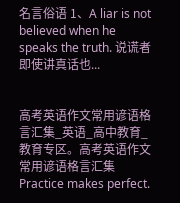名言俗语 1、A liar is not believed when he speaks the truth. 说谎者即使讲真话也...


高考英语作文常用谚语格言汇集_英语_高中教育_教育专区。高考英语作文常用谚语格言汇集 Practice makes perfect.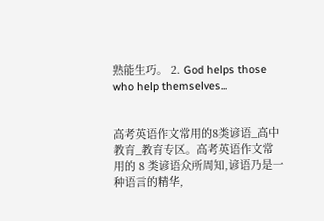熟能生巧。 2. God helps those who help themselves...


高考英语作文常用的8类谚语_高中教育_教育专区。高考英语作文常用的 8 类谚语众所周知,谚语乃是一种语言的精华,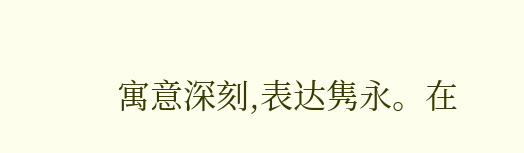寓意深刻,表达隽永。在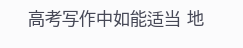高考写作中如能适当 地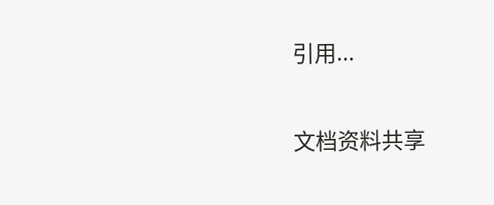引用...

文档资料共享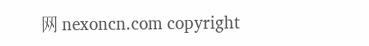网 nexoncn.com copyright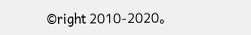©right 2010-2020。